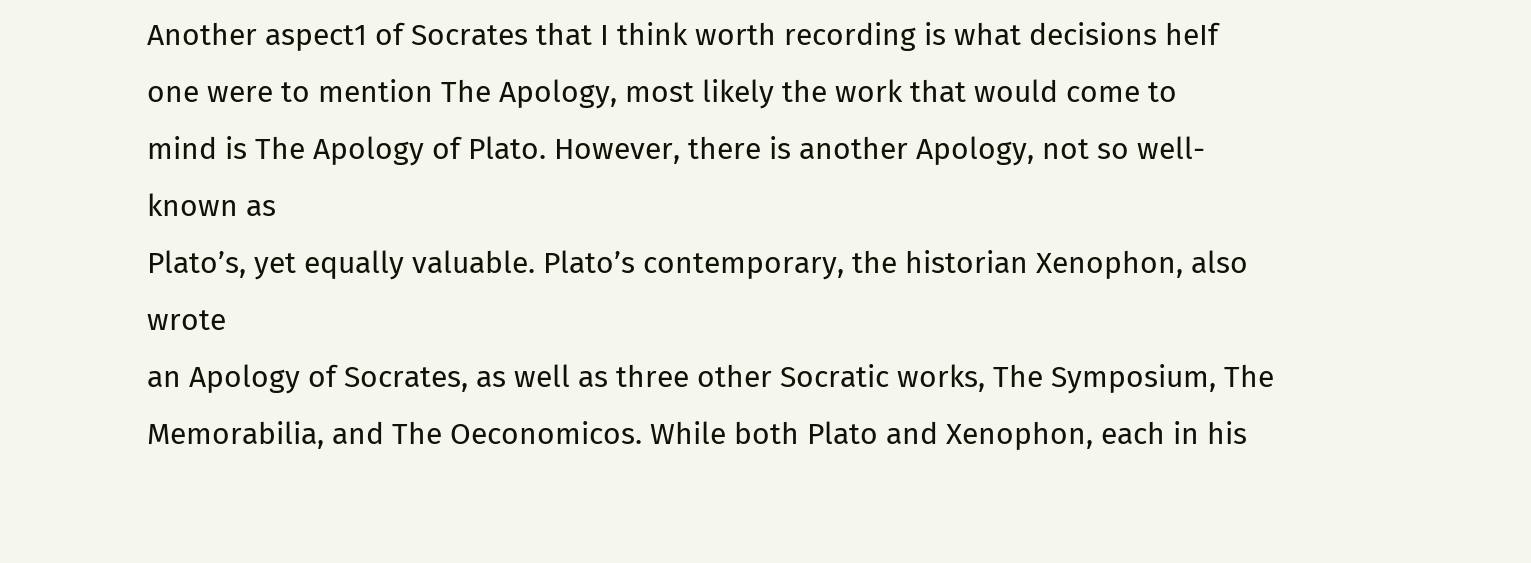Another aspect1 of Socrates that I think worth recording is what decisions heIf one were to mention The Apology, most likely the work that would come to
mind is The Apology of Plato. However, there is another Apology, not so well-known as
Plato’s, yet equally valuable. Plato’s contemporary, the historian Xenophon, also wrote
an Apology of Socrates, as well as three other Socratic works, The Symposium, The
Memorabilia, and The Oeconomicos. While both Plato and Xenophon, each in his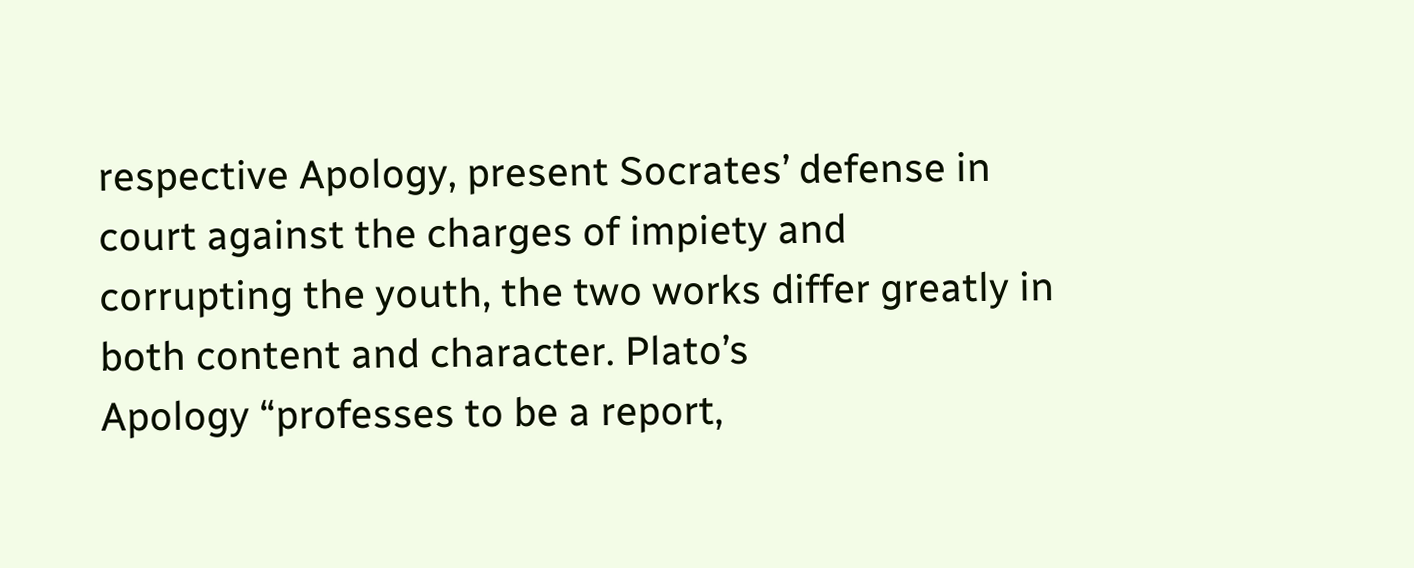respective Apology, present Socrates’ defense in court against the charges of impiety and
corrupting the youth, the two works differ greatly in both content and character. Plato’s
Apology “professes to be a report,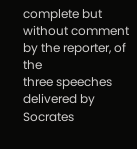complete but without comment by the reporter, of the
three speeches delivered by Socrates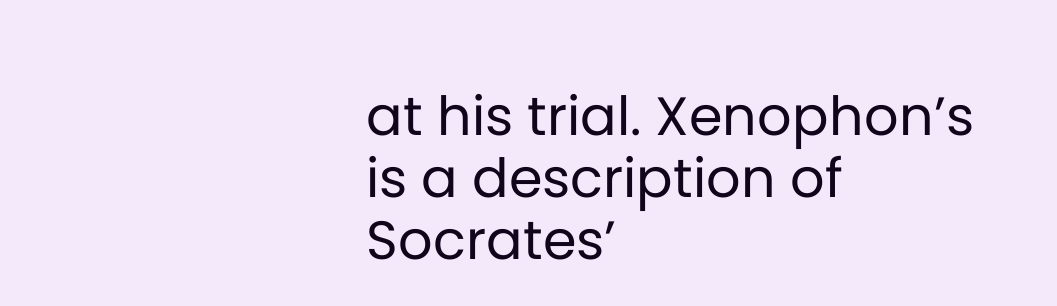at his trial. Xenophon’s is a description of Socrates’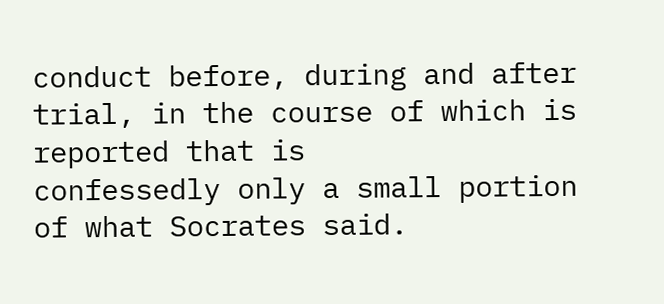conduct before, during and after trial, in the course of which is reported that is
confessedly only a small portion of what Socrates said.